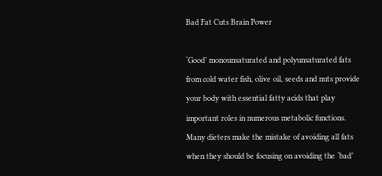Bad Fat Cuts Brain Power

‘Good’ monounsaturated and polyunsaturated fats from cold water fish, olive oil, seeds and nuts provide your body with essential fatty acids that play important roles in numerous metabolic functions. Many dieters make the mistake of avoiding all fats when they should be focusing on avoiding the ‘bad’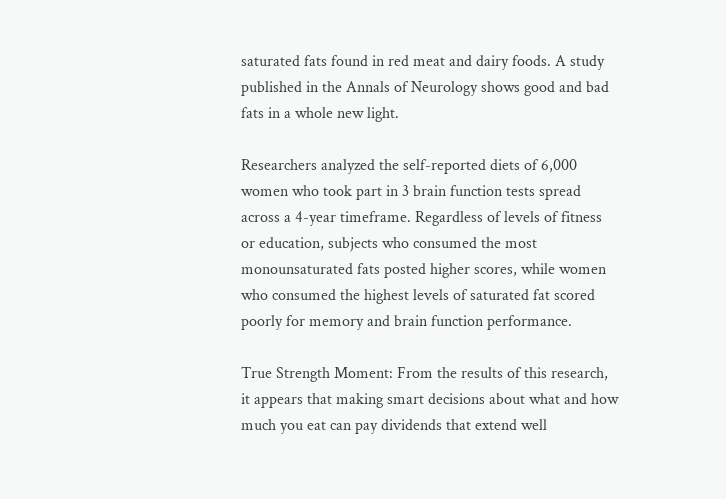saturated fats found in red meat and dairy foods. A study published in the Annals of Neurology shows good and bad fats in a whole new light.

Researchers analyzed the self-reported diets of 6,000 women who took part in 3 brain function tests spread across a 4-year timeframe. Regardless of levels of fitness or education, subjects who consumed the most monounsaturated fats posted higher scores, while women who consumed the highest levels of saturated fat scored poorly for memory and brain function performance.

True Strength Moment: From the results of this research, it appears that making smart decisions about what and how much you eat can pay dividends that extend well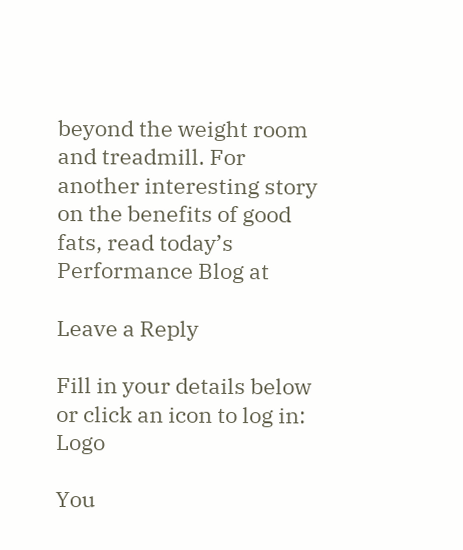beyond the weight room and treadmill. For another interesting story on the benefits of good fats, read today’s Performance Blog at

Leave a Reply

Fill in your details below or click an icon to log in: Logo

You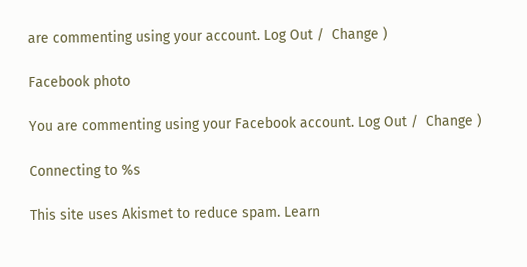are commenting using your account. Log Out /  Change )

Facebook photo

You are commenting using your Facebook account. Log Out /  Change )

Connecting to %s

This site uses Akismet to reduce spam. Learn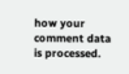how your comment data is processed.